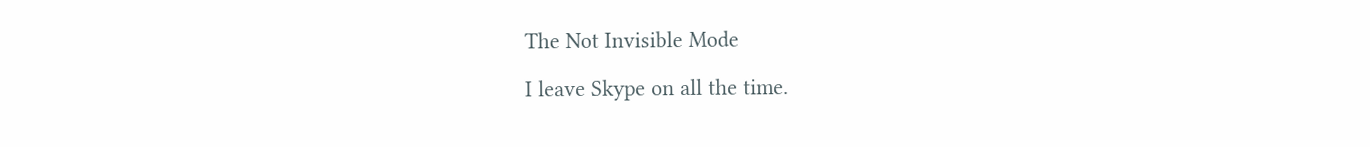The Not Invisible Mode

I leave Skype on all the time.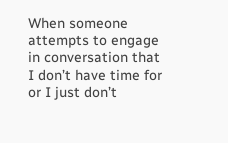When someone attempts to engage in conversation that I don’t have time for or I just don’t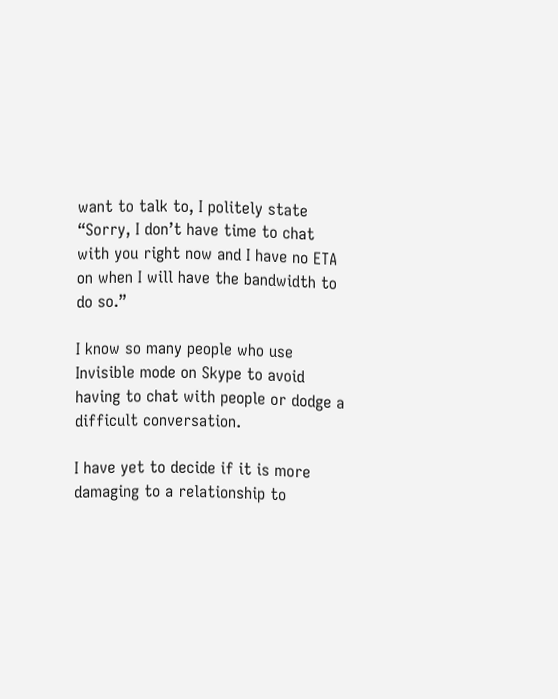want to talk to, I politely state “Sorry, I don’t have time to chat with you right now and I have no ETA on when I will have the bandwidth to do so.”

I know so many people who use Invisible mode on Skype to avoid having to chat with people or dodge a difficult conversation.

I have yet to decide if it is more damaging to a relationship to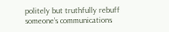politely but truthfully rebuff someone’s communications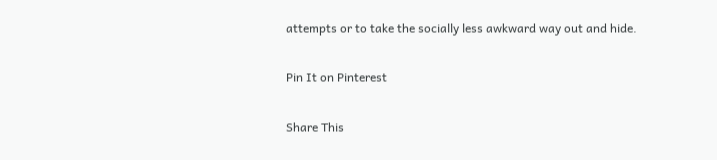attempts or to take the socially less awkward way out and hide.

Pin It on Pinterest

Share This